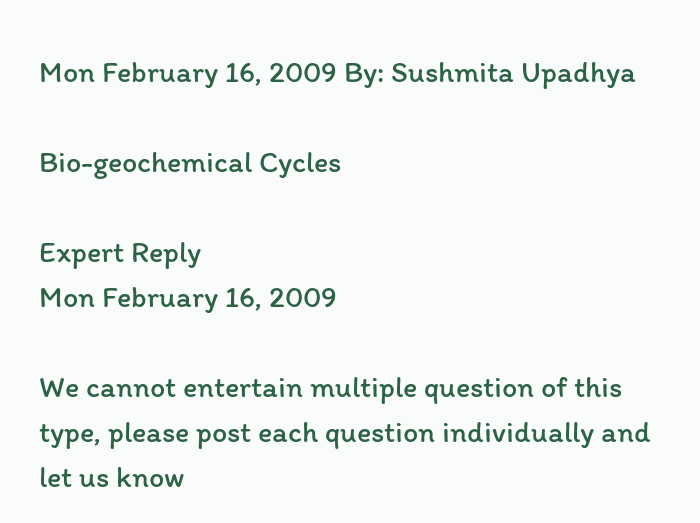Mon February 16, 2009 By: Sushmita Upadhya

Bio-geochemical Cycles

Expert Reply
Mon February 16, 2009

We cannot entertain multiple question of this type, please post each question individually and let us know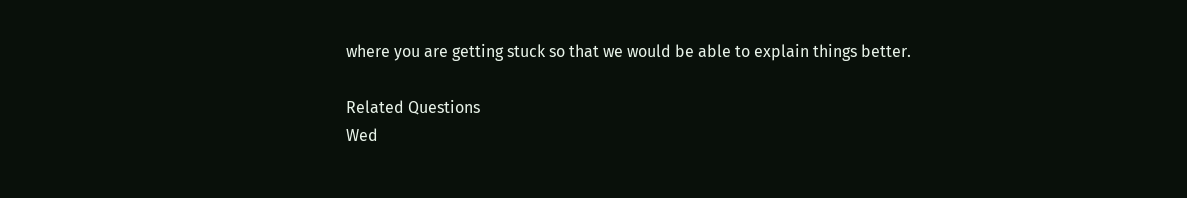where you are getting stuck so that we would be able to explain things better.

Related Questions
Wed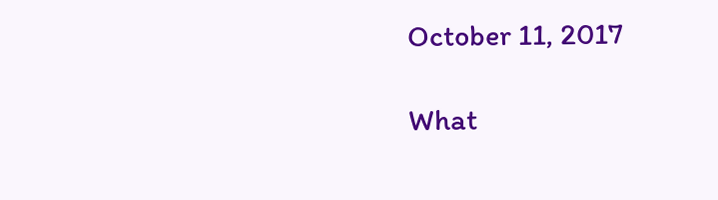October 11, 2017

What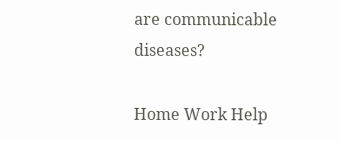are communicable diseases?

Home Work Help